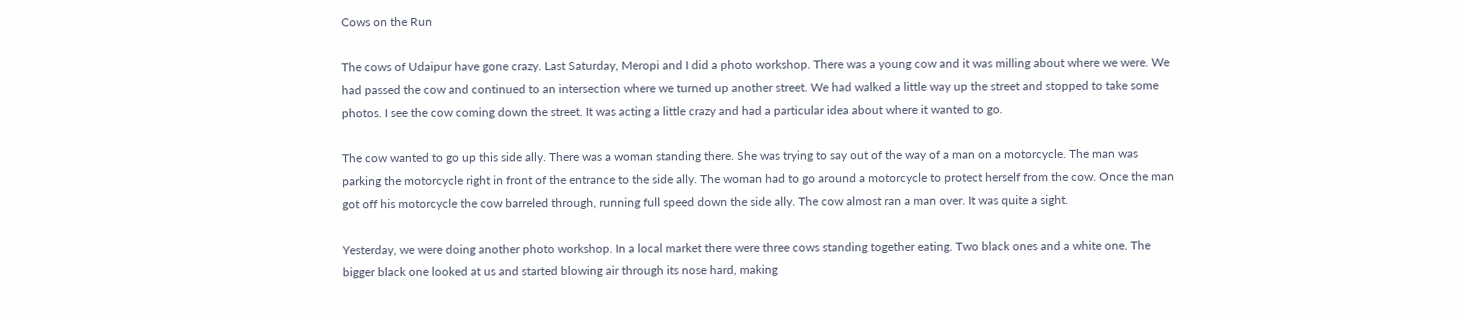Cows on the Run

The cows of Udaipur have gone crazy. Last Saturday, Meropi and I did a photo workshop. There was a young cow and it was milling about where we were. We had passed the cow and continued to an intersection where we turned up another street. We had walked a little way up the street and stopped to take some photos. I see the cow coming down the street. It was acting a little crazy and had a particular idea about where it wanted to go.

The cow wanted to go up this side ally. There was a woman standing there. She was trying to say out of the way of a man on a motorcycle. The man was parking the motorcycle right in front of the entrance to the side ally. The woman had to go around a motorcycle to protect herself from the cow. Once the man got off his motorcycle the cow barreled through, running full speed down the side ally. The cow almost ran a man over. It was quite a sight.

Yesterday, we were doing another photo workshop. In a local market there were three cows standing together eating. Two black ones and a white one. The bigger black one looked at us and started blowing air through its nose hard, making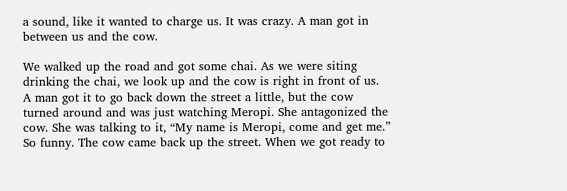a sound, like it wanted to charge us. It was crazy. A man got in between us and the cow.

We walked up the road and got some chai. As we were siting drinking the chai, we look up and the cow is right in front of us. A man got it to go back down the street a little, but the cow turned around and was just watching Meropi. She antagonized the cow. She was talking to it, “My name is Meropi, come and get me.” So funny. The cow came back up the street. When we got ready to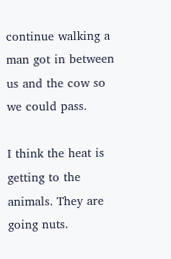continue walking a man got in between us and the cow so we could pass.

I think the heat is getting to the animals. They are going nuts.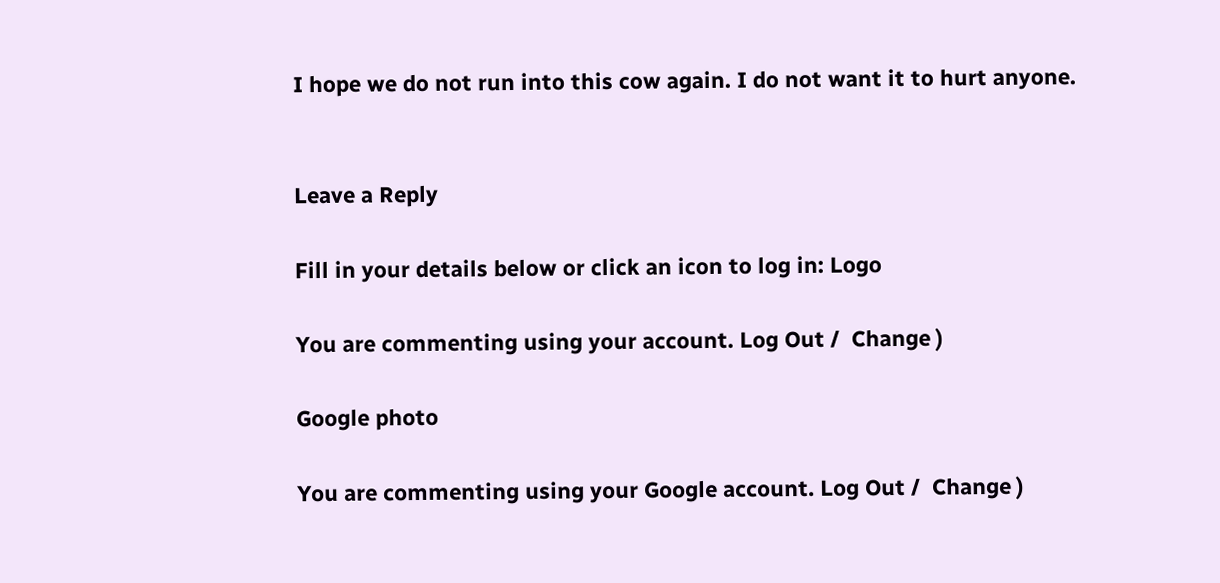I hope we do not run into this cow again. I do not want it to hurt anyone.


Leave a Reply

Fill in your details below or click an icon to log in: Logo

You are commenting using your account. Log Out /  Change )

Google photo

You are commenting using your Google account. Log Out /  Change )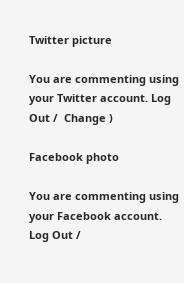Twitter picture

You are commenting using your Twitter account. Log Out /  Change )

Facebook photo

You are commenting using your Facebook account. Log Out /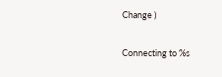Change )

Connecting to %s